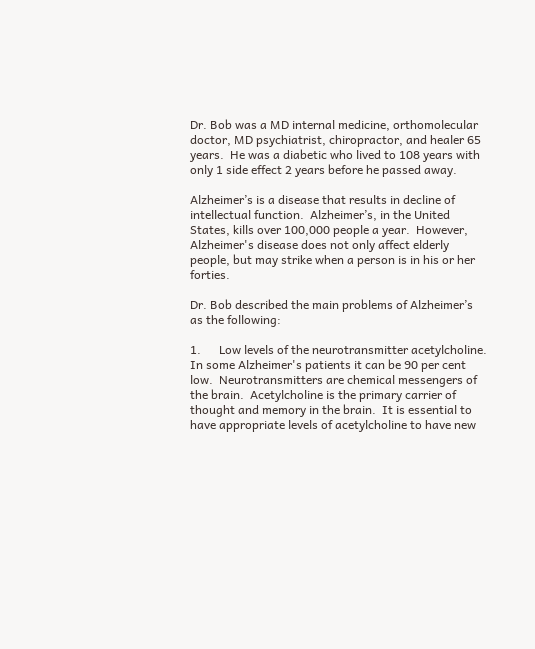Dr. Bob was a MD internal medicine, orthomolecular doctor, MD psychiatrist, chiropractor, and healer 65 years.  He was a diabetic who lived to 108 years with only 1 side effect 2 years before he passed away.

Alzheimer’s is a disease that results in decline of intellectual function.  Alzheimer’s, in the United States, kills over 100,000 people a year.  However, Alzheimer's disease does not only affect elderly people, but may strike when a person is in his or her forties.

Dr. Bob described the main problems of Alzheimer’s as the following:

1.      Low levels of the neurotransmitter acetylcholine.  In some Alzheimer's patients it can be 90 per cent low.  Neurotransmitters are chemical messengers of the brain.  Acetylcholine is the primary carrier of thought and memory in the brain.  It is essential to have appropriate levels of acetylcholine to have new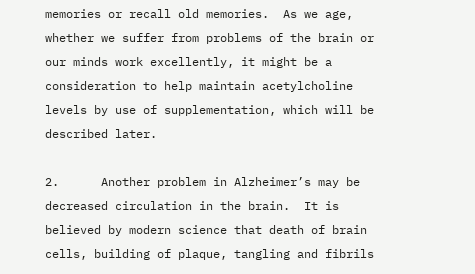memories or recall old memories.  As we age, whether we suffer from problems of the brain or our minds work excellently, it might be a consideration to help maintain acetylcholine levels by use of supplementation, which will be described later.

2.      Another problem in Alzheimer’s may be decreased circulation in the brain.  It is believed by modern science that death of brain cells, building of plaque, tangling and fibrils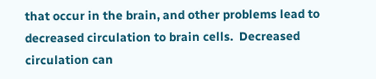that occur in the brain, and other problems lead to decreased circulation to brain cells.  Decreased circulation can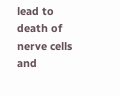lead to death of nerve cells and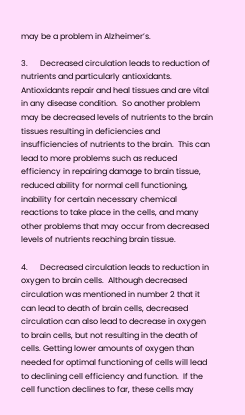may be a problem in Alzheimer’s.

3.      Decreased circulation leads to reduction of nutrients and particularly antioxidants.  Antioxidants repair and heal tissues and are vital in any disease condition.  So another problem may be decreased levels of nutrients to the brain tissues resulting in deficiencies and insufficiencies of nutrients to the brain.  This can lead to more problems such as reduced efficiency in repairing damage to brain tissue, reduced ability for normal cell functioning, inability for certain necessary chemical reactions to take place in the cells, and many other problems that may occur from decreased levels of nutrients reaching brain tissue.

4.      Decreased circulation leads to reduction in oxygen to brain cells.  Although decreased circulation was mentioned in number 2 that it can lead to death of brain cells, decreased circulation can also lead to decrease in oxygen to brain cells, but not resulting in the death of cells. Getting lower amounts of oxygen than needed for optimal functioning of cells will lead to declining cell efficiency and function.  If the cell function declines to far, these cells may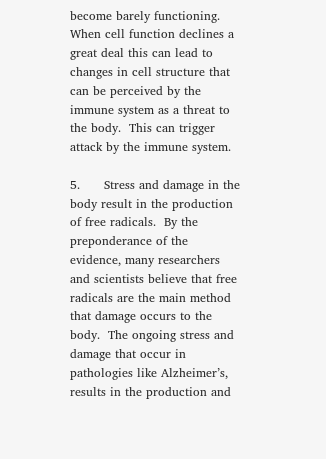become barely functioning.  When cell function declines a great deal this can lead to changes in cell structure that can be perceived by the immune system as a threat to the body.  This can trigger attack by the immune system.

5.      Stress and damage in the body result in the production of free radicals.  By the preponderance of the evidence, many researchers and scientists believe that free radicals are the main method that damage occurs to the body.  The ongoing stress and damage that occur in pathologies like Alzheimer’s, results in the production and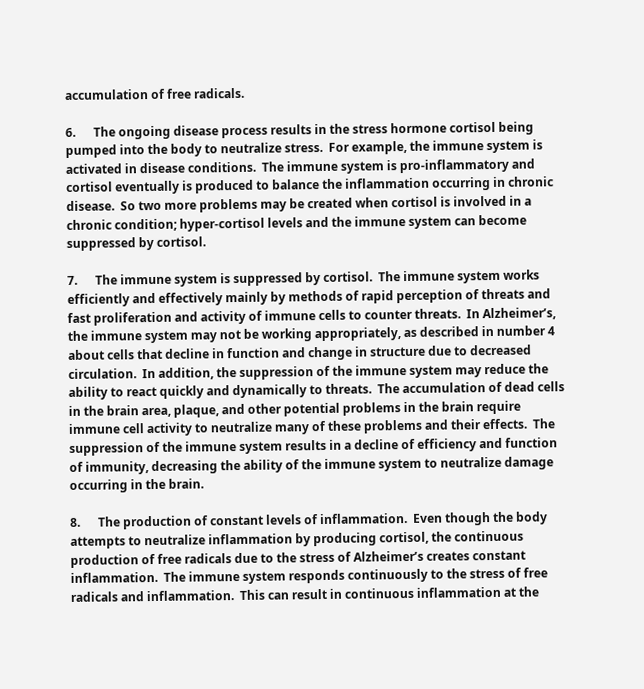accumulation of free radicals.

6.      The ongoing disease process results in the stress hormone cortisol being pumped into the body to neutralize stress.  For example, the immune system is activated in disease conditions.  The immune system is pro-inflammatory and cortisol eventually is produced to balance the inflammation occurring in chronic disease.  So two more problems may be created when cortisol is involved in a chronic condition; hyper-cortisol levels and the immune system can become suppressed by cortisol.

7.      The immune system is suppressed by cortisol.  The immune system works efficiently and effectively mainly by methods of rapid perception of threats and fast proliferation and activity of immune cells to counter threats.  In Alzheimer’s, the immune system may not be working appropriately, as described in number 4 about cells that decline in function and change in structure due to decreased circulation.  In addition, the suppression of the immune system may reduce the ability to react quickly and dynamically to threats.  The accumulation of dead cells in the brain area, plaque, and other potential problems in the brain require immune cell activity to neutralize many of these problems and their effects.  The suppression of the immune system results in a decline of efficiency and function of immunity, decreasing the ability of the immune system to neutralize damage occurring in the brain.

8.      The production of constant levels of inflammation.  Even though the body attempts to neutralize inflammation by producing cortisol, the continuous production of free radicals due to the stress of Alzheimer’s creates constant inflammation.  The immune system responds continuously to the stress of free radicals and inflammation.  This can result in continuous inflammation at the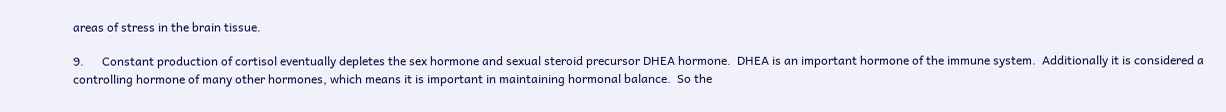areas of stress in the brain tissue.

9.      Constant production of cortisol eventually depletes the sex hormone and sexual steroid precursor DHEA hormone.  DHEA is an important hormone of the immune system.  Additionally it is considered a controlling hormone of many other hormones, which means it is important in maintaining hormonal balance.  So the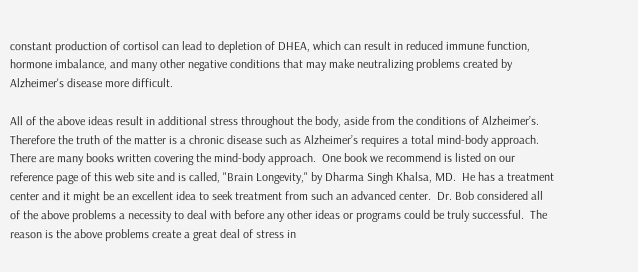constant production of cortisol can lead to depletion of DHEA, which can result in reduced immune function, hormone imbalance, and many other negative conditions that may make neutralizing problems created by Alzheimer's disease more difficult.

All of the above ideas result in additional stress throughout the body, aside from the conditions of Alzheimer’s.  Therefore the truth of the matter is a chronic disease such as Alzheimer’s requires a total mind-body approach.  There are many books written covering the mind-body approach.  One book we recommend is listed on our reference page of this web site and is called, "Brain Longevity," by Dharma Singh Khalsa, MD.  He has a treatment center and it might be an excellent idea to seek treatment from such an advanced center.  Dr. Bob considered all of the above problems a necessity to deal with before any other ideas or programs could be truly successful.  The reason is the above problems create a great deal of stress in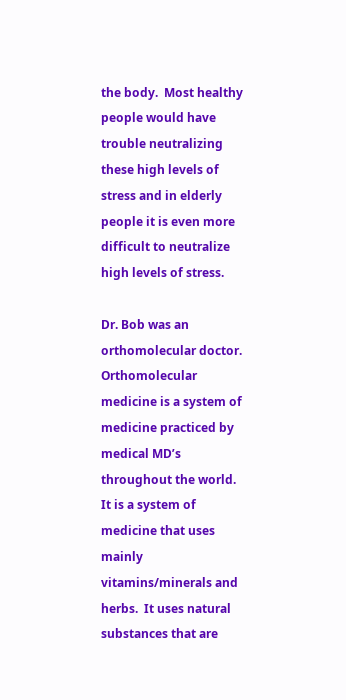the body.  Most healthy people would have trouble neutralizing these high levels of stress and in elderly people it is even more difficult to neutralize high levels of stress.

Dr. Bob was an orthomolecular doctor.  Orthomolecular medicine is a system of medicine practiced by medical MD’s throughout the world.  It is a system of medicine that uses mainly vitamins/minerals and herbs.  It uses natural substances that are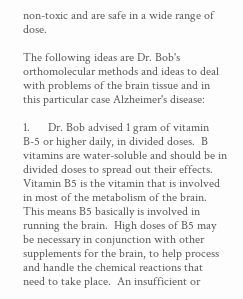non-toxic and are safe in a wide range of dose.

The following ideas are Dr. Bob's orthomolecular methods and ideas to deal with problems of the brain tissue and in this particular case Alzheimer's disease:

1.      Dr. Bob advised 1 gram of vitamin B-5 or higher daily, in divided doses.  B vitamins are water-soluble and should be in divided doses to spread out their effects.  Vitamin B5 is the vitamin that is involved in most of the metabolism of the brain.  This means B5 basically is involved in running the brain.  High doses of B5 may be necessary in conjunction with other supplements for the brain, to help process and handle the chemical reactions that need to take place.  An insufficient or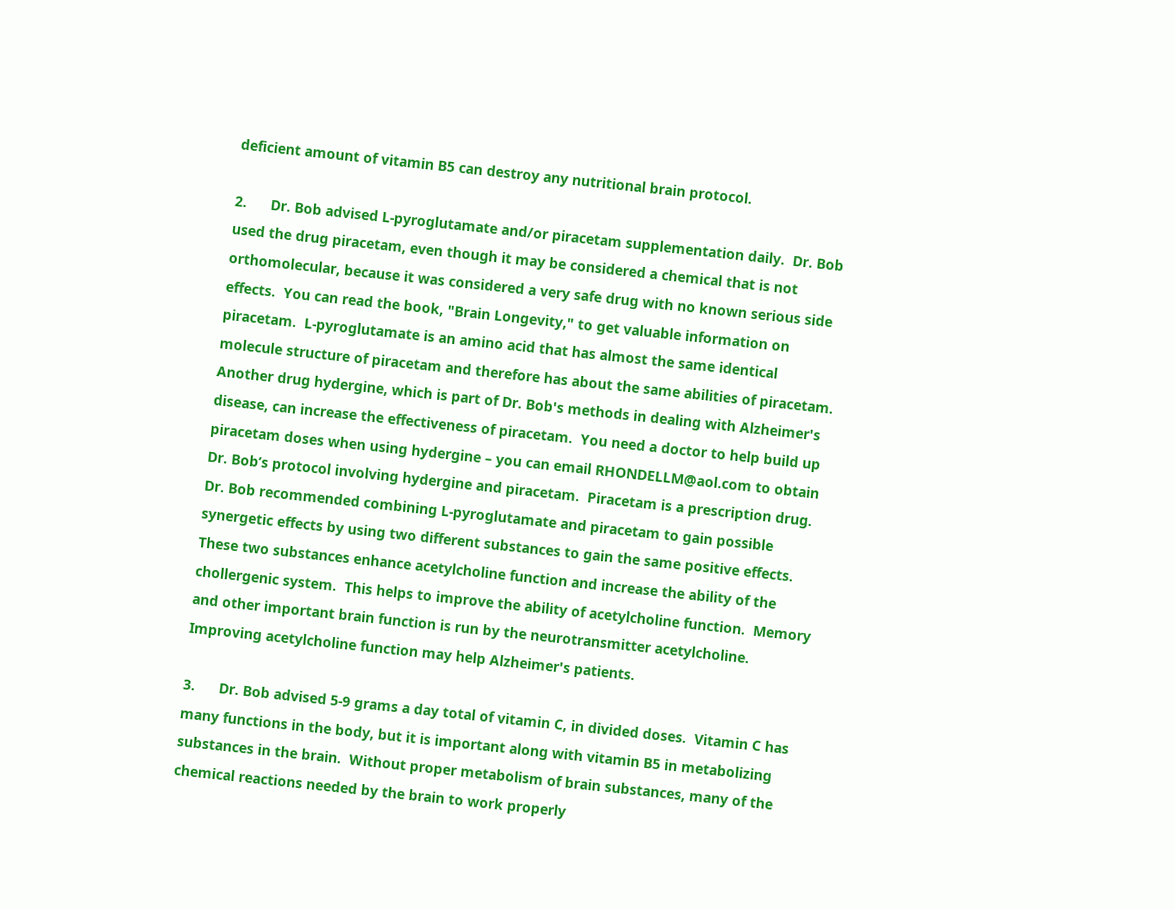deficient amount of vitamin B5 can destroy any nutritional brain protocol.

2.      Dr. Bob advised L-pyroglutamate and/or piracetam supplementation daily.  Dr. Bob used the drug piracetam, even though it may be considered a chemical that is not orthomolecular, because it was considered a very safe drug with no known serious side effects.  You can read the book, "Brain Longevity," to get valuable information on piracetam.  L-pyroglutamate is an amino acid that has almost the same identical molecule structure of piracetam and therefore has about the same abilities of piracetam.  Another drug hydergine, which is part of Dr. Bob's methods in dealing with Alzheimer's disease, can increase the effectiveness of piracetam.  You need a doctor to help build up piracetam doses when using hydergine – you can email RHONDELLM@aol.com to obtain Dr. Bob’s protocol involving hydergine and piracetam.  Piracetam is a prescription drug.  Dr. Bob recommended combining L-pyroglutamate and piracetam to gain possible synergetic effects by using two different substances to gain the same positive effects.  These two substances enhance acetylcholine function and increase the ability of the chollergenic system.  This helps to improve the ability of acetylcholine function.  Memory and other important brain function is run by the neurotransmitter acetylcholine.  Improving acetylcholine function may help Alzheimer's patients.

3.      Dr. Bob advised 5-9 grams a day total of vitamin C, in divided doses.  Vitamin C has many functions in the body, but it is important along with vitamin B5 in metabolizing substances in the brain.  Without proper metabolism of brain substances, many of the chemical reactions needed by the brain to work properly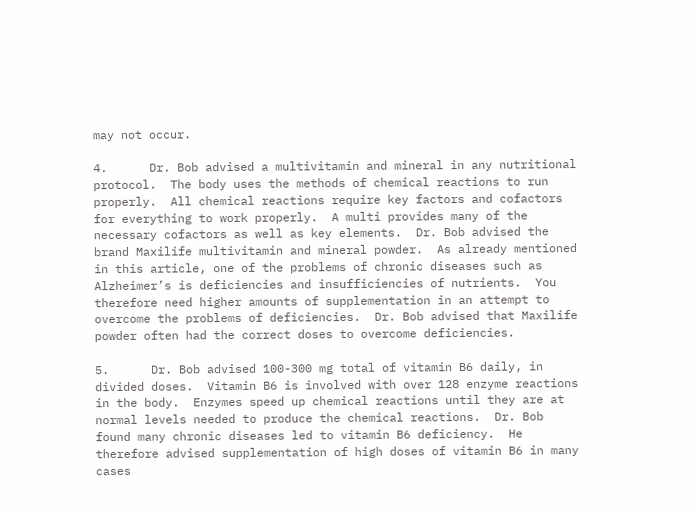may not occur.

4.      Dr. Bob advised a multivitamin and mineral in any nutritional protocol.  The body uses the methods of chemical reactions to run properly.  All chemical reactions require key factors and cofactors for everything to work properly.  A multi provides many of the necessary cofactors as well as key elements.  Dr. Bob advised the brand Maxilife multivitamin and mineral powder.  As already mentioned in this article, one of the problems of chronic diseases such as Alzheimer’s is deficiencies and insufficiencies of nutrients.  You therefore need higher amounts of supplementation in an attempt to overcome the problems of deficiencies.  Dr. Bob advised that Maxilife powder often had the correct doses to overcome deficiencies.

5.      Dr. Bob advised 100-300 mg total of vitamin B6 daily, in divided doses.  Vitamin B6 is involved with over 128 enzyme reactions in the body.  Enzymes speed up chemical reactions until they are at normal levels needed to produce the chemical reactions.  Dr. Bob found many chronic diseases led to vitamin B6 deficiency.  He therefore advised supplementation of high doses of vitamin B6 in many cases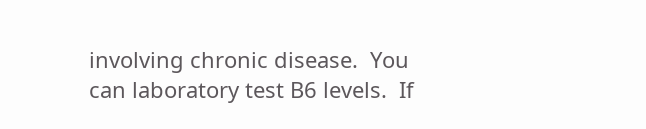involving chronic disease.  You can laboratory test B6 levels.  If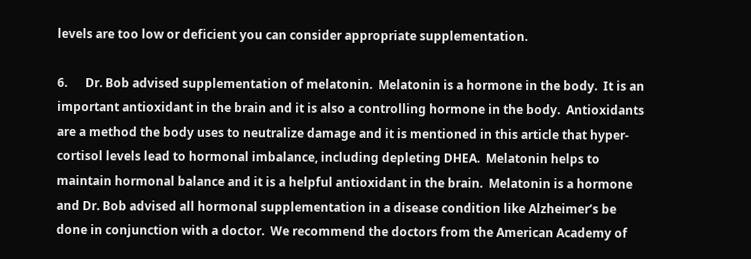levels are too low or deficient you can consider appropriate supplementation.

6.      Dr. Bob advised supplementation of melatonin.  Melatonin is a hormone in the body.  It is an important antioxidant in the brain and it is also a controlling hormone in the body.  Antioxidants are a method the body uses to neutralize damage and it is mentioned in this article that hyper-cortisol levels lead to hormonal imbalance, including depleting DHEA.  Melatonin helps to maintain hormonal balance and it is a helpful antioxidant in the brain.  Melatonin is a hormone and Dr. Bob advised all hormonal supplementation in a disease condition like Alzheimer’s be done in conjunction with a doctor.  We recommend the doctors from the American Academy of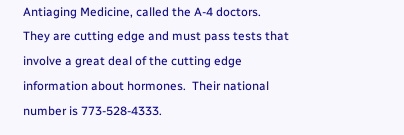Antiaging Medicine, called the A-4 doctors.  They are cutting edge and must pass tests that involve a great deal of the cutting edge information about hormones.  Their national number is 773-528-4333.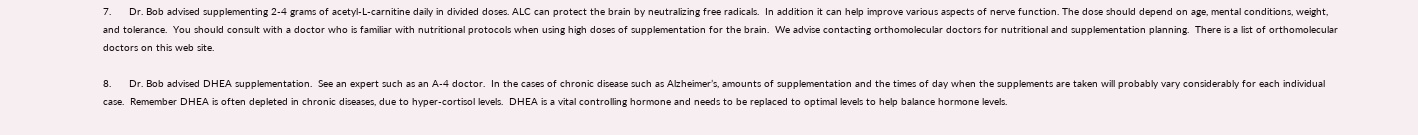7.      Dr. Bob advised supplementing 2-4 grams of acetyl-L-carnitine daily in divided doses. ALC can protect the brain by neutralizing free radicals.  In addition it can help improve various aspects of nerve function. The dose should depend on age, mental conditions, weight, and tolerance.  You should consult with a doctor who is familiar with nutritional protocols when using high doses of supplementation for the brain.  We advise contacting orthomolecular doctors for nutritional and supplementation planning.  There is a list of orthomolecular doctors on this web site.

8.      Dr. Bob advised DHEA supplementation.  See an expert such as an A-4 doctor.  In the cases of chronic disease such as Alzheimer’s, amounts of supplementation and the times of day when the supplements are taken will probably vary considerably for each individual case.  Remember DHEA is often depleted in chronic diseases, due to hyper-cortisol levels.  DHEA is a vital controlling hormone and needs to be replaced to optimal levels to help balance hormone levels.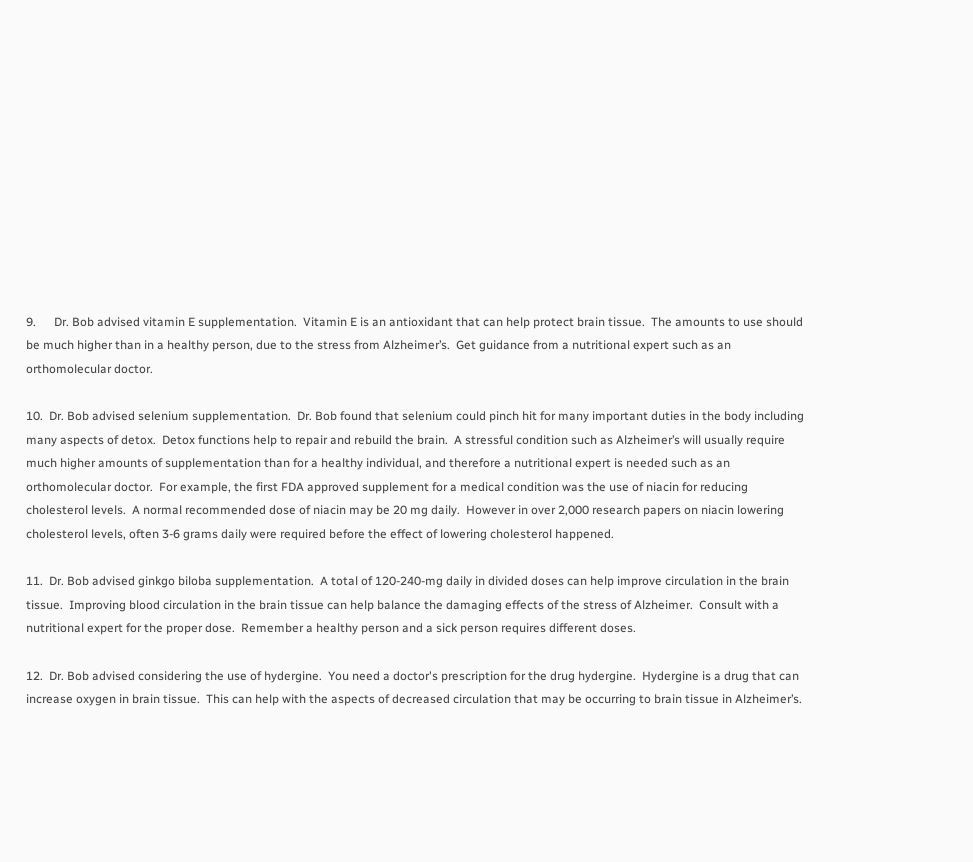9.      Dr. Bob advised vitamin E supplementation.  Vitamin E is an antioxidant that can help protect brain tissue.  The amounts to use should be much higher than in a healthy person, due to the stress from Alzheimer’s.  Get guidance from a nutritional expert such as an orthomolecular doctor.

10.  Dr. Bob advised selenium supplementation.  Dr. Bob found that selenium could pinch hit for many important duties in the body including many aspects of detox.  Detox functions help to repair and rebuild the brain.  A stressful condition such as Alzheimer’s will usually require much higher amounts of supplementation than for a healthy individual, and therefore a nutritional expert is needed such as an orthomolecular doctor.  For example, the first FDA approved supplement for a medical condition was the use of niacin for reducing cholesterol levels.  A normal recommended dose of niacin may be 20 mg daily.  However in over 2,000 research papers on niacin lowering cholesterol levels, often 3-6 grams daily were required before the effect of lowering cholesterol happened.

11.  Dr. Bob advised ginkgo biloba supplementation.  A total of 120-240-mg daily in divided doses can help improve circulation in the brain tissue.  Improving blood circulation in the brain tissue can help balance the damaging effects of the stress of Alzheimer.  Consult with a nutritional expert for the proper dose.  Remember a healthy person and a sick person requires different doses.

12.  Dr. Bob advised considering the use of hydergine.  You need a doctor's prescription for the drug hydergine.  Hydergine is a drug that can increase oxygen in brain tissue.  This can help with the aspects of decreased circulation that may be occurring to brain tissue in Alzheimer’s.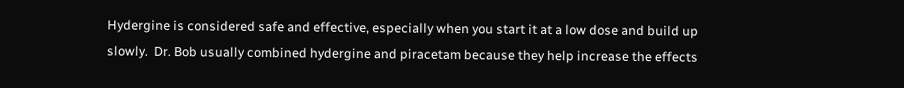Hydergine is considered safe and effective, especially when you start it at a low dose and build up slowly.  Dr. Bob usually combined hydergine and piracetam because they help increase the effects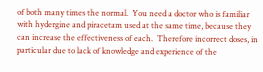of both many times the normal.  You need a doctor who is familiar with hydergine and piracetam used at the same time, because they can increase the effectiveness of each.  Therefore incorrect doses, in particular due to lack of knowledge and experience of the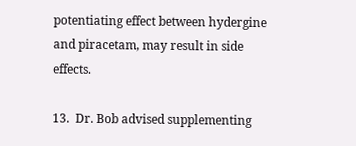potentiating effect between hydergine and piracetam, may result in side effects.

13.  Dr. Bob advised supplementing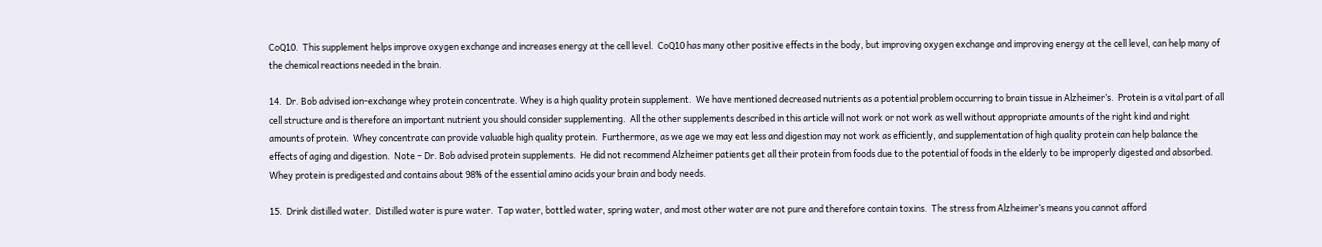CoQ10.  This supplement helps improve oxygen exchange and increases energy at the cell level.  CoQ10 has many other positive effects in the body, but improving oxygen exchange and improving energy at the cell level, can help many of the chemical reactions needed in the brain.

14.  Dr. Bob advised ion-exchange whey protein concentrate. Whey is a high quality protein supplement.  We have mentioned decreased nutrients as a potential problem occurring to brain tissue in Alzheimer’s.  Protein is a vital part of all cell structure and is therefore an important nutrient you should consider supplementing.  All the other supplements described in this article will not work or not work as well without appropriate amounts of the right kind and right amounts of protein.  Whey concentrate can provide valuable high quality protein.  Furthermore, as we age we may eat less and digestion may not work as efficiently, and supplementation of high quality protein can help balance the effects of aging and digestion.  Note – Dr. Bob advised protein supplements.  He did not recommend Alzheimer patients get all their protein from foods due to the potential of foods in the elderly to be improperly digested and absorbed.  Whey protein is predigested and contains about 98% of the essential amino acids your brain and body needs.

15.  Drink distilled water.  Distilled water is pure water.  Tap water, bottled water, spring water, and most other water are not pure and therefore contain toxins.  The stress from Alzheimer’s means you cannot afford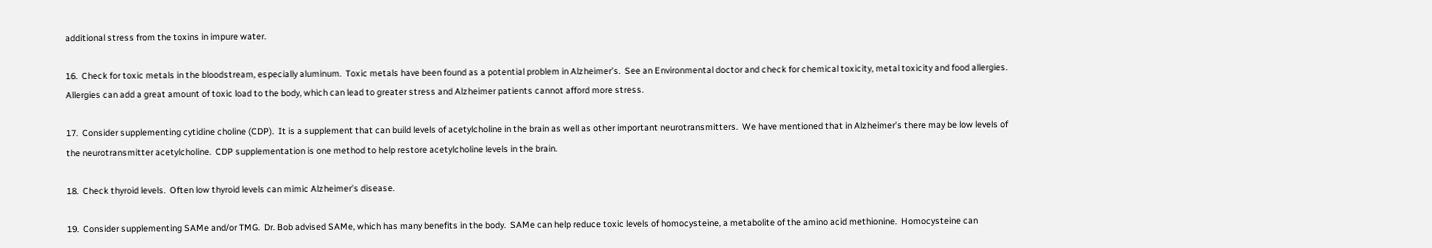additional stress from the toxins in impure water.

16.  Check for toxic metals in the bloodstream, especially aluminum.  Toxic metals have been found as a potential problem in Alzheimer’s.  See an Environmental doctor and check for chemical toxicity, metal toxicity and food allergies.  Allergies can add a great amount of toxic load to the body, which can lead to greater stress and Alzheimer patients cannot afford more stress.

17.  Consider supplementing cytidine choline (CDP).  It is a supplement that can build levels of acetylcholine in the brain as well as other important neurotransmitters.  We have mentioned that in Alzheimer’s there may be low levels of the neurotransmitter acetylcholine.  CDP supplementation is one method to help restore acetylcholine levels in the brain.

18.  Check thyroid levels.  Often low thyroid levels can mimic Alzheimer’s disease.

19.  Consider supplementing SAMe and/or TMG.  Dr. Bob advised SAMe, which has many benefits in the body.  SAMe can help reduce toxic levels of homocysteine, a metabolite of the amino acid methionine.  Homocysteine can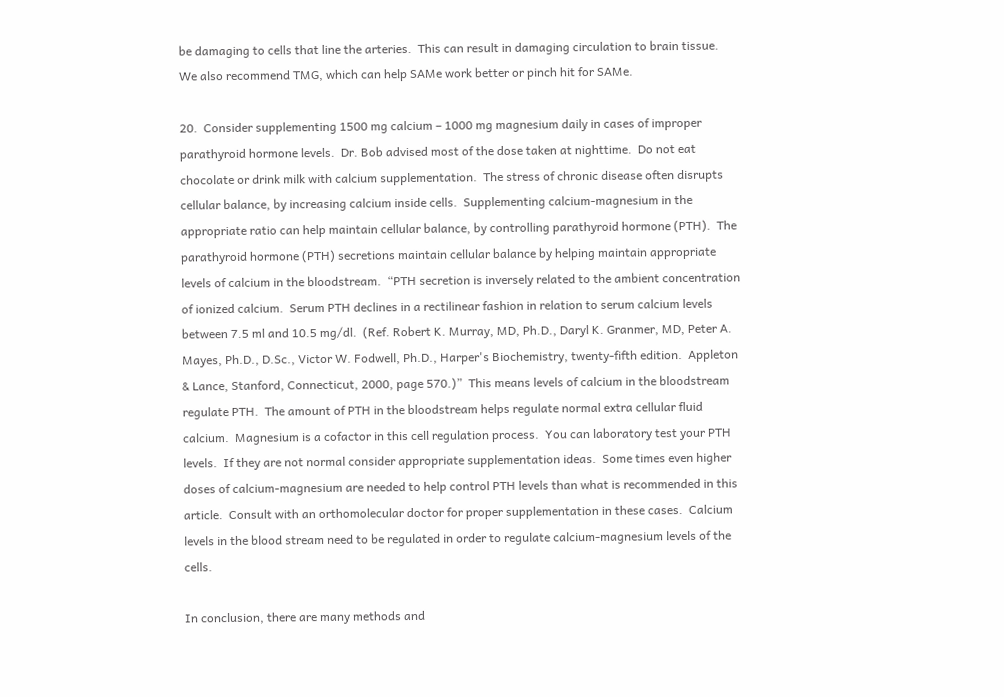be damaging to cells that line the arteries.  This can result in damaging circulation to brain tissue.  We also recommend TMG, which can help SAMe work better or pinch hit for SAMe.

20.  Consider supplementing 1500 mg calcium – 1000 mg magnesium daily in cases of improper parathyroid hormone levels.  Dr. Bob advised most of the dose taken at nighttime.  Do not eat chocolate or drink milk with calcium supplementation.  The stress of chronic disease often disrupts cellular balance, by increasing calcium inside cells.  Supplementing calcium-magnesium in the appropriate ratio can help maintain cellular balance, by controlling parathyroid hormone (PTH).  The parathyroid hormone (PTH) secretions maintain cellular balance by helping maintain appropriate levels of calcium in the bloodstream.  “PTH secretion is inversely related to the ambient concentration of ionized calcium.  Serum PTH declines in a rectilinear fashion in relation to serum calcium levels between 7.5 ml and 10.5 mg/dl.  (Ref. Robert K. Murray, MD, Ph.D., Daryl K. Granmer, MD, Peter A. Mayes, Ph.D., D.Sc., Victor W. Fodwell, Ph.D., Harper's Biochemistry, twenty-fifth edition.  Appleton & Lance, Stanford, Connecticut, 2000, page 570.)”  This means levels of calcium in the bloodstream regulate PTH.  The amount of PTH in the bloodstream helps regulate normal extra cellular fluid calcium.  Magnesium is a cofactor in this cell regulation process.  You can laboratory test your PTH levels.  If they are not normal consider appropriate supplementation ideas.  Some times even higher doses of calcium-magnesium are needed to help control PTH levels than what is recommended in this article.  Consult with an orthomolecular doctor for proper supplementation in these cases.  Calcium levels in the blood stream need to be regulated in order to regulate calcium-magnesium levels of the cells.

In conclusion, there are many methods and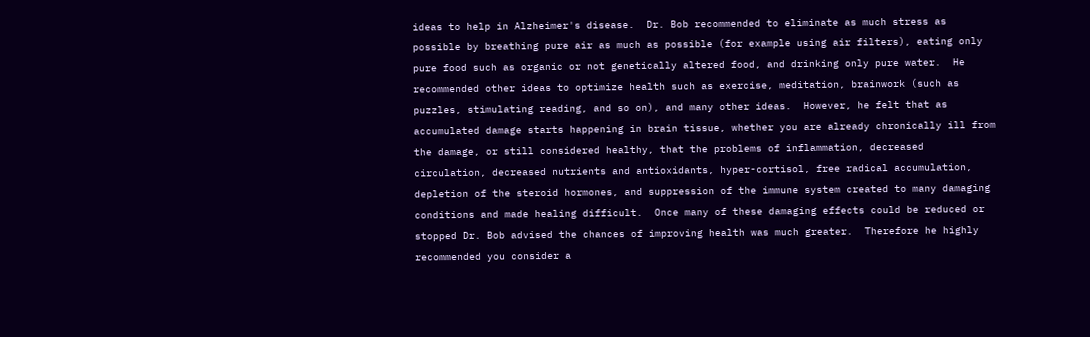ideas to help in Alzheimer's disease.  Dr. Bob recommended to eliminate as much stress as possible by breathing pure air as much as possible (for example using air filters), eating only pure food such as organic or not genetically altered food, and drinking only pure water.  He recommended other ideas to optimize health such as exercise, meditation, brainwork (such as puzzles, stimulating reading, and so on), and many other ideas.  However, he felt that as accumulated damage starts happening in brain tissue, whether you are already chronically ill from the damage, or still considered healthy, that the problems of inflammation, decreased circulation, decreased nutrients and antioxidants, hyper-cortisol, free radical accumulation, depletion of the steroid hormones, and suppression of the immune system created to many damaging conditions and made healing difficult.  Once many of these damaging effects could be reduced or stopped Dr. Bob advised the chances of improving health was much greater.  Therefore he highly recommended you consider a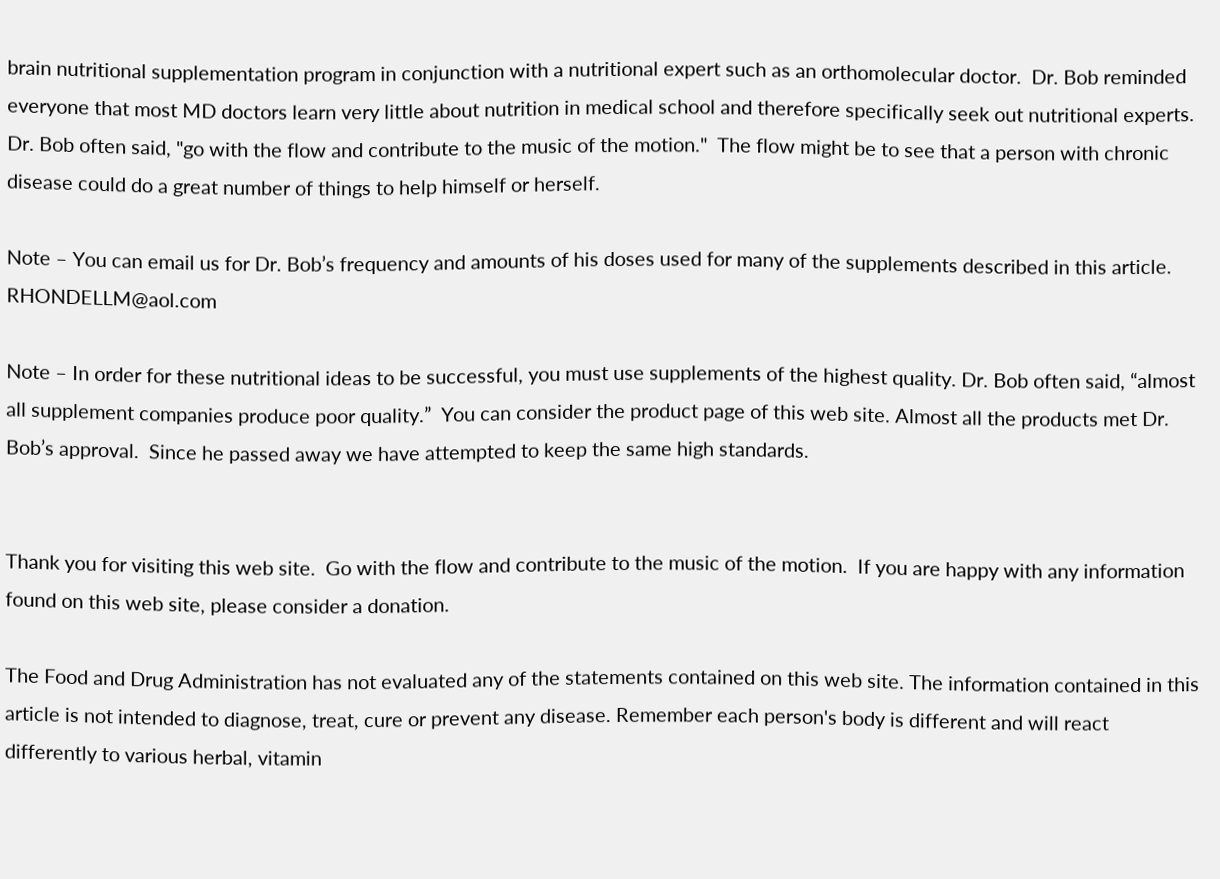brain nutritional supplementation program in conjunction with a nutritional expert such as an orthomolecular doctor.  Dr. Bob reminded everyone that most MD doctors learn very little about nutrition in medical school and therefore specifically seek out nutritional experts.  Dr. Bob often said, "go with the flow and contribute to the music of the motion."  The flow might be to see that a person with chronic disease could do a great number of things to help himself or herself.

Note – You can email us for Dr. Bob’s frequency and amounts of his doses used for many of the supplements described in this article.  RHONDELLM@aol.com

Note – In order for these nutritional ideas to be successful, you must use supplements of the highest quality. Dr. Bob often said, “almost all supplement companies produce poor quality.”  You can consider the product page of this web site. Almost all the products met Dr. Bob’s approval.  Since he passed away we have attempted to keep the same high standards.


Thank you for visiting this web site.  Go with the flow and contribute to the music of the motion.  If you are happy with any information found on this web site, please consider a donation.

The Food and Drug Administration has not evaluated any of the statements contained on this web site. The information contained in this article is not intended to diagnose, treat, cure or prevent any disease. Remember each person's body is different and will react differently to various herbal, vitamin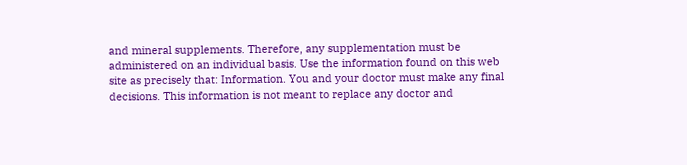and mineral supplements. Therefore, any supplementation must be administered on an individual basis. Use the information found on this web site as precisely that: Information. You and your doctor must make any final decisions. This information is not meant to replace any doctor and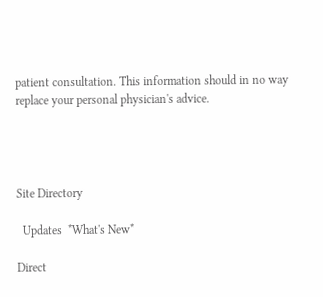patient consultation. This information should in no way replace your personal physician's advice.




Site Directory

  Updates  *What's New*

Direct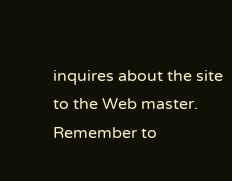inquires about the site to the Web master. Remember to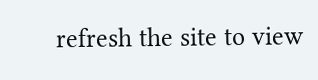refresh the site to view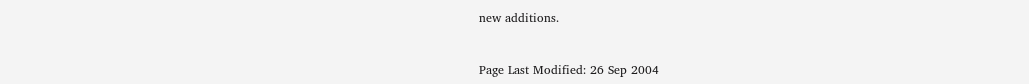new additions.


Page Last Modified: 26 Sep 2004